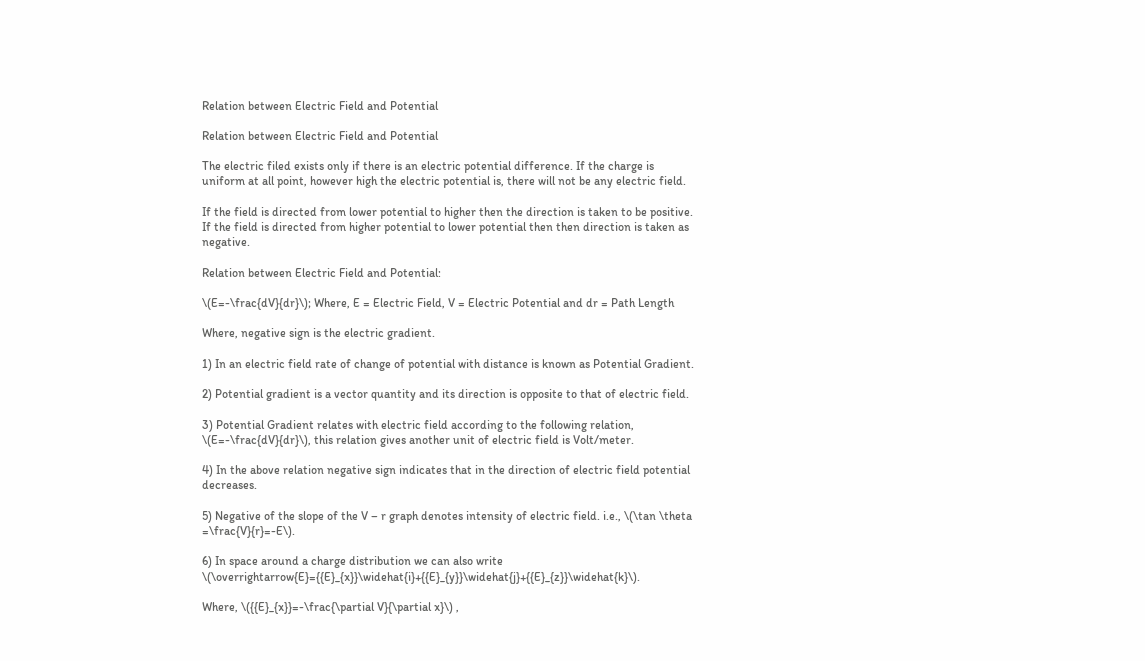Relation between Electric Field and Potential

Relation between Electric Field and Potential

The electric filed exists only if there is an electric potential difference. If the charge is uniform at all point, however high the electric potential is, there will not be any electric field.

If the field is directed from lower potential to higher then the direction is taken to be positive. If the field is directed from higher potential to lower potential then then direction is taken as negative.

Relation between Electric Field and Potential:

\(E=-\frac{dV}{dr}\); Where, E = Electric Field, V = Electric Potential and dr = Path Length

Where, negative sign is the electric gradient.

1) In an electric field rate of change of potential with distance is known as Potential Gradient.

2) Potential gradient is a vector quantity and its direction is opposite to that of electric field.

3) Potential Gradient relates with electric field according to the following relation, \(E=-\frac{dV}{dr}\), this relation gives another unit of electric field is Volt/meter.

4) In the above relation negative sign indicates that in the direction of electric field potential decreases.

5) Negative of the slope of the V – r graph denotes intensity of electric field. i.e., \(\tan \theta =\frac{V}{r}=-E\).

6) In space around a charge distribution we can also write \(\overrightarrow{E}={{E}_{x}}\widehat{i}+{{E}_{y}}\widehat{j}+{{E}_{z}}\widehat{k}\).

Where, \({{E}_{x}}=-\frac{\partial V}{\partial x}\) ,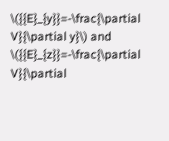\({{E}_{y}}=-\frac{\partial V}{\partial y}\) and \({{E}_{z}}=-\frac{\partial V}{\partial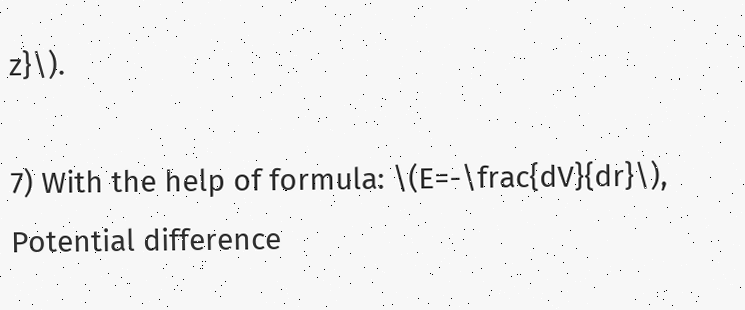z}\).

7) With the help of formula: \(E=-\frac{dV}{dr}\), Potential difference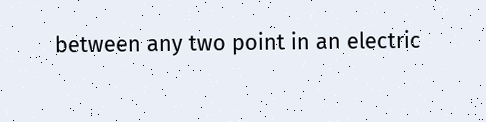between any two point in an electric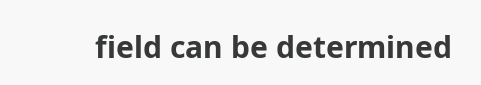field can be determined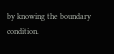by knowing the boundary condition.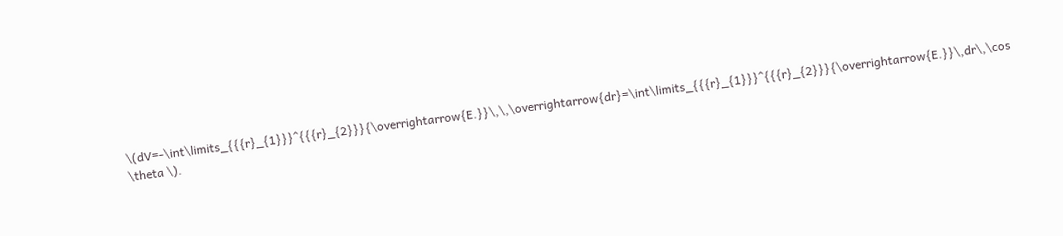\(dV=-\int\limits_{{{r}_{1}}}^{{{r}_{2}}}{\overrightarrow{E.}}\,\,\overrightarrow{dr}=\int\limits_{{{r}_{1}}}^{{{r}_{2}}}{\overrightarrow{E.}}\,dr\,\cos \theta \).